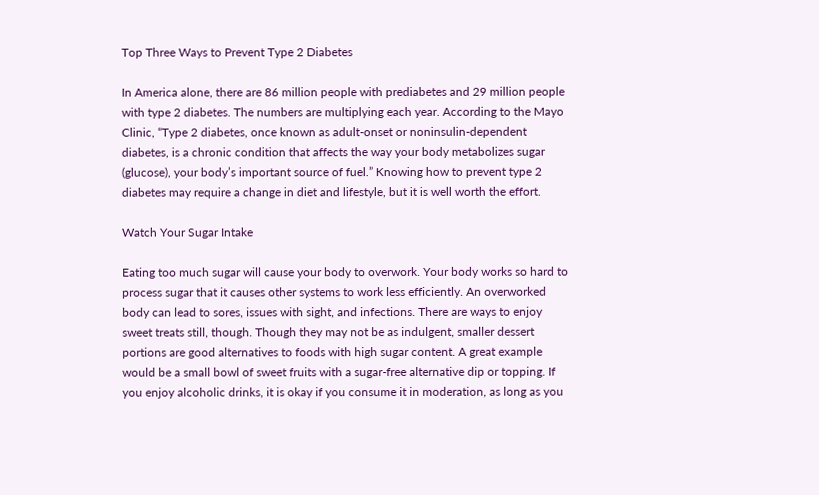Top Three Ways to Prevent Type 2 Diabetes

In America alone, there are 86 million people with prediabetes and 29 million people with type 2 diabetes. The numbers are multiplying each year. According to the Mayo Clinic, “Type 2 diabetes, once known as adult-onset or noninsulin-dependent diabetes, is a chronic condition that affects the way your body metabolizes sugar (glucose), your body’s important source of fuel.” Knowing how to prevent type 2 diabetes may require a change in diet and lifestyle, but it is well worth the effort.

Watch Your Sugar Intake

Eating too much sugar will cause your body to overwork. Your body works so hard to process sugar that it causes other systems to work less efficiently. An overworked body can lead to sores, issues with sight, and infections. There are ways to enjoy sweet treats still, though. Though they may not be as indulgent, smaller dessert portions are good alternatives to foods with high sugar content. A great example would be a small bowl of sweet fruits with a sugar-free alternative dip or topping. If you enjoy alcoholic drinks, it is okay if you consume it in moderation, as long as you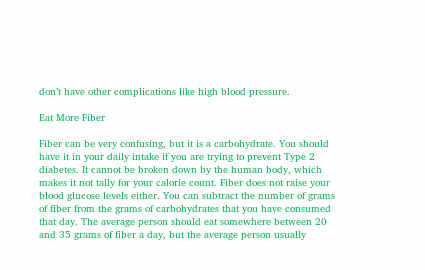don’t have other complications like high blood pressure.

Eat More Fiber

Fiber can be very confusing, but it is a carbohydrate. You should have it in your daily intake if you are trying to prevent Type 2 diabetes. It cannot be broken down by the human body, which makes it not tally for your calorie count. Fiber does not raise your blood glucose levels either. You can subtract the number of grams of fiber from the grams of carbohydrates that you have consumed that day. The average person should eat somewhere between 20 and 35 grams of fiber a day, but the average person usually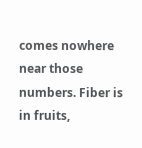comes nowhere near those numbers. Fiber is in fruits,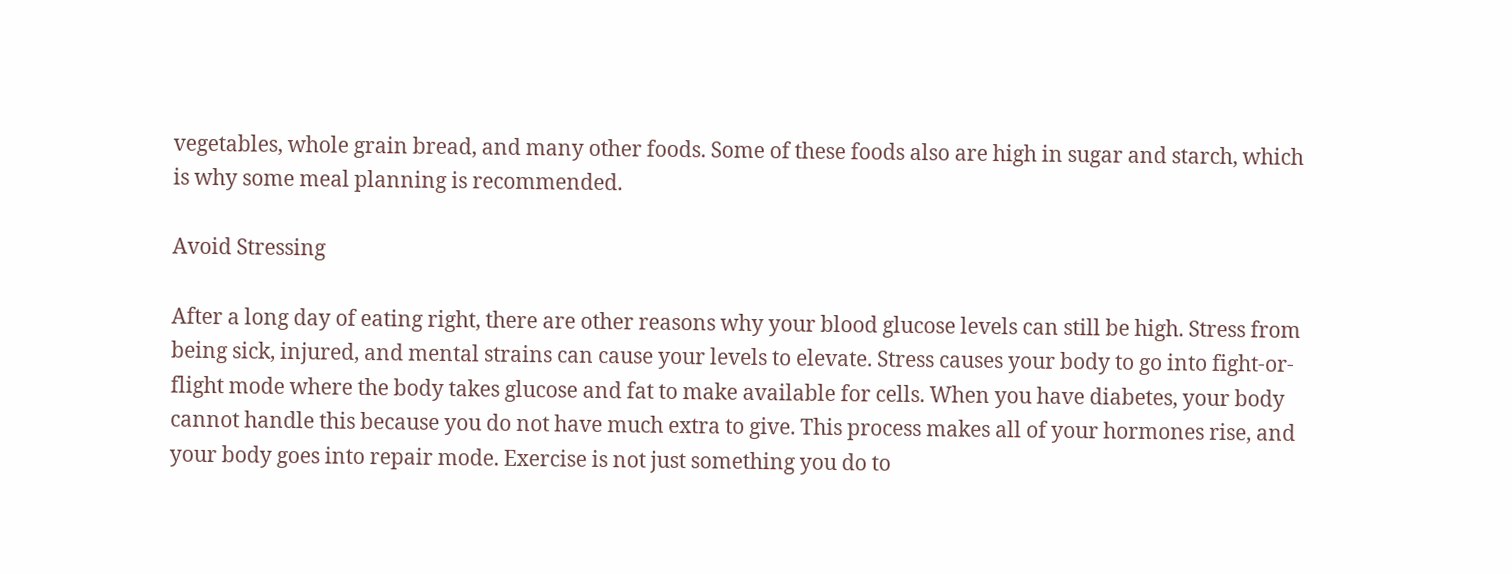vegetables, whole grain bread, and many other foods. Some of these foods also are high in sugar and starch, which is why some meal planning is recommended.

Avoid Stressing

After a long day of eating right, there are other reasons why your blood glucose levels can still be high. Stress from being sick, injured, and mental strains can cause your levels to elevate. Stress causes your body to go into fight-or-flight mode where the body takes glucose and fat to make available for cells. When you have diabetes, your body cannot handle this because you do not have much extra to give. This process makes all of your hormones rise, and your body goes into repair mode. Exercise is not just something you do to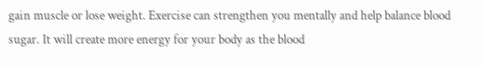gain muscle or lose weight. Exercise can strengthen you mentally and help balance blood sugar. It will create more energy for your body as the blood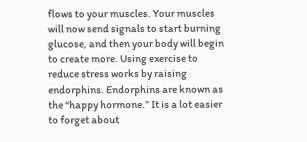flows to your muscles. Your muscles will now send signals to start burning glucose, and then your body will begin to create more. Using exercise to reduce stress works by raising endorphins. Endorphins are known as the “happy hormone.” It is a lot easier to forget about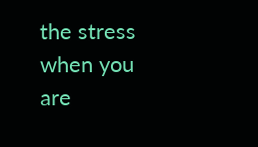the stress when you are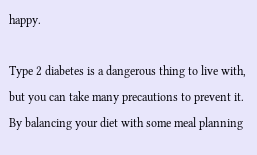happy.

Type 2 diabetes is a dangerous thing to live with, but you can take many precautions to prevent it. By balancing your diet with some meal planning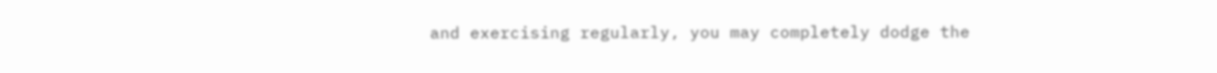and exercising regularly, you may completely dodge the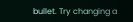bullet. Try changing a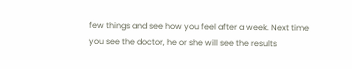few things and see how you feel after a week. Next time you see the doctor, he or she will see the results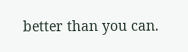better than you can.